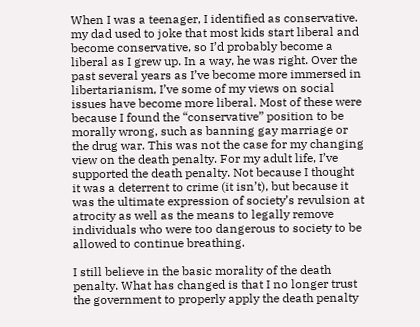When I was a teenager, I identified as conservative. my dad used to joke that most kids start liberal and become conservative, so I’d probably become a liberal as I grew up. In a way, he was right. Over the past several years as I’ve become more immersed in libertarianism, I’ve some of my views on social issues have become more liberal. Most of these were because I found the “conservative” position to be morally wrong, such as banning gay marriage or the drug war. This was not the case for my changing view on the death penalty. For my adult life, I’ve supported the death penalty. Not because I thought it was a deterrent to crime (it isn’t), but because it was the ultimate expression of society’s revulsion at atrocity as well as the means to legally remove individuals who were too dangerous to society to be allowed to continue breathing.

I still believe in the basic morality of the death penalty. What has changed is that I no longer trust the government to properly apply the death penalty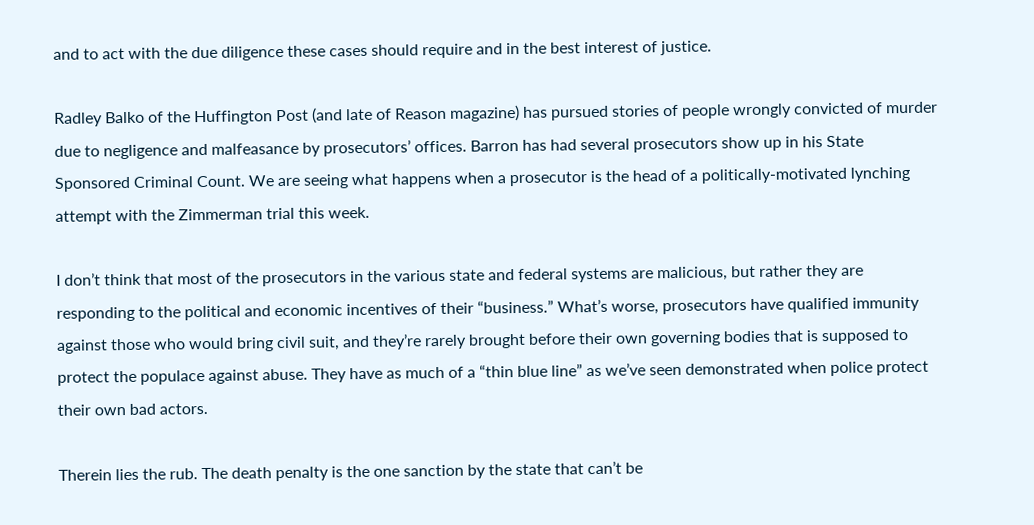and to act with the due diligence these cases should require and in the best interest of justice.

Radley Balko of the Huffington Post (and late of Reason magazine) has pursued stories of people wrongly convicted of murder due to negligence and malfeasance by prosecutors’ offices. Barron has had several prosecutors show up in his State Sponsored Criminal Count. We are seeing what happens when a prosecutor is the head of a politically-motivated lynching attempt with the Zimmerman trial this week.

I don’t think that most of the prosecutors in the various state and federal systems are malicious, but rather they are responding to the political and economic incentives of their “business.” What’s worse, prosecutors have qualified immunity against those who would bring civil suit, and they’re rarely brought before their own governing bodies that is supposed to protect the populace against abuse. They have as much of a “thin blue line” as we’ve seen demonstrated when police protect their own bad actors.

Therein lies the rub. The death penalty is the one sanction by the state that can’t be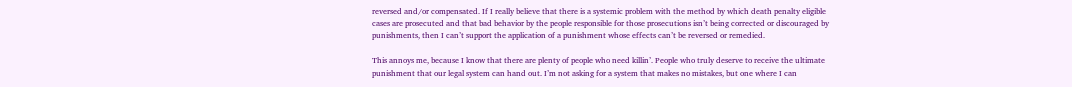reversed and/or compensated. If I really believe that there is a systemic problem with the method by which death penalty eligible cases are prosecuted and that bad behavior by the people responsible for those prosecutions isn’t being corrected or discouraged by punishments, then I can’t support the application of a punishment whose effects can’t be reversed or remedied.

This annoys me, because I know that there are plenty of people who need killin’. People who truly deserve to receive the ultimate punishment that our legal system can hand out. I’m not asking for a system that makes no mistakes, but one where I can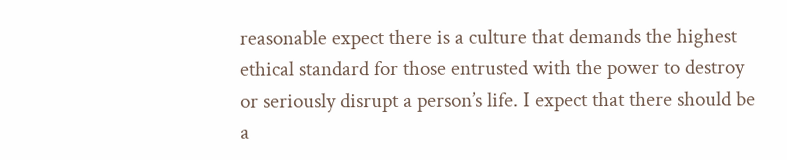reasonable expect there is a culture that demands the highest ethical standard for those entrusted with the power to destroy or seriously disrupt a person’s life. I expect that there should be a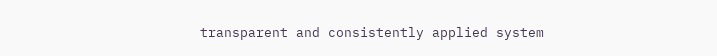transparent and consistently applied system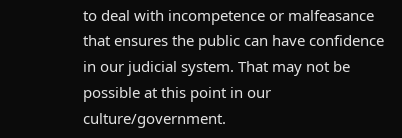to deal with incompetence or malfeasance that ensures the public can have confidence in our judicial system. That may not be possible at this point in our culture/government.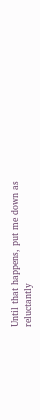Until that happens, put me down as reluctantly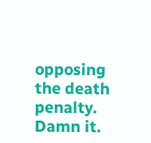opposing the death penalty. Damn it.